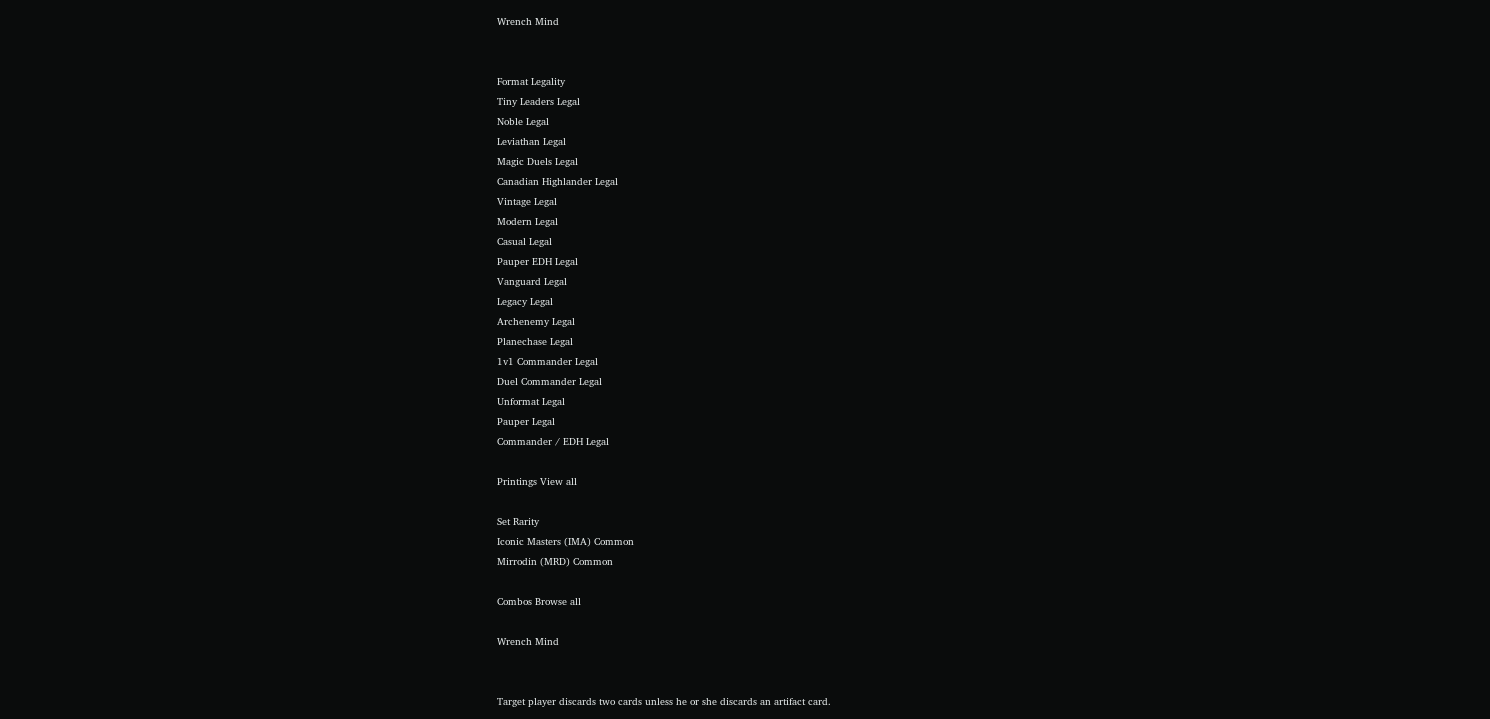Wrench Mind


Format Legality
Tiny Leaders Legal
Noble Legal
Leviathan Legal
Magic Duels Legal
Canadian Highlander Legal
Vintage Legal
Modern Legal
Casual Legal
Pauper EDH Legal
Vanguard Legal
Legacy Legal
Archenemy Legal
Planechase Legal
1v1 Commander Legal
Duel Commander Legal
Unformat Legal
Pauper Legal
Commander / EDH Legal

Printings View all

Set Rarity
Iconic Masters (IMA) Common
Mirrodin (MRD) Common

Combos Browse all

Wrench Mind


Target player discards two cards unless he or she discards an artifact card.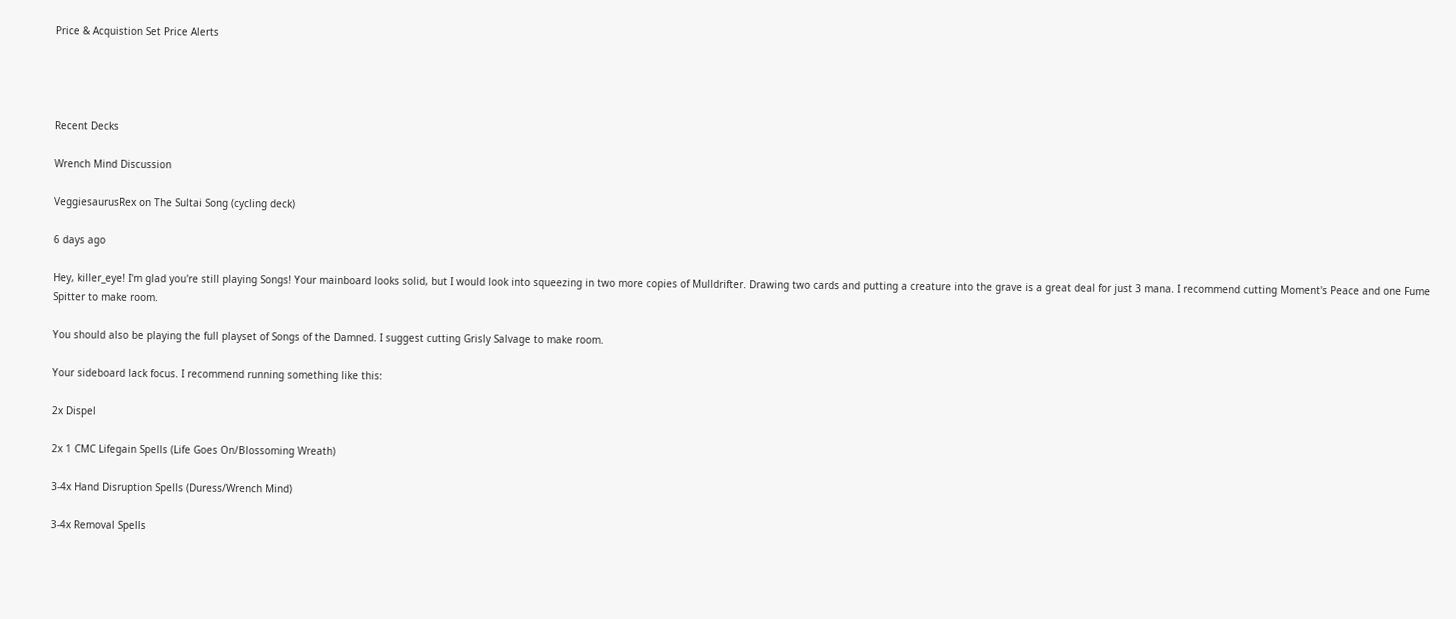Price & Acquistion Set Price Alerts




Recent Decks

Wrench Mind Discussion

VeggiesaurusRex on The Sultai Song (cycling deck)

6 days ago

Hey, killer_eye! I'm glad you're still playing Songs! Your mainboard looks solid, but I would look into squeezing in two more copies of Mulldrifter. Drawing two cards and putting a creature into the grave is a great deal for just 3 mana. I recommend cutting Moment's Peace and one Fume Spitter to make room.

You should also be playing the full playset of Songs of the Damned. I suggest cutting Grisly Salvage to make room.

Your sideboard lack focus. I recommend running something like this:

2x Dispel

2x 1 CMC Lifegain Spells (Life Goes On/Blossoming Wreath)

3-4x Hand Disruption Spells (Duress/Wrench Mind)

3-4x Removal Spells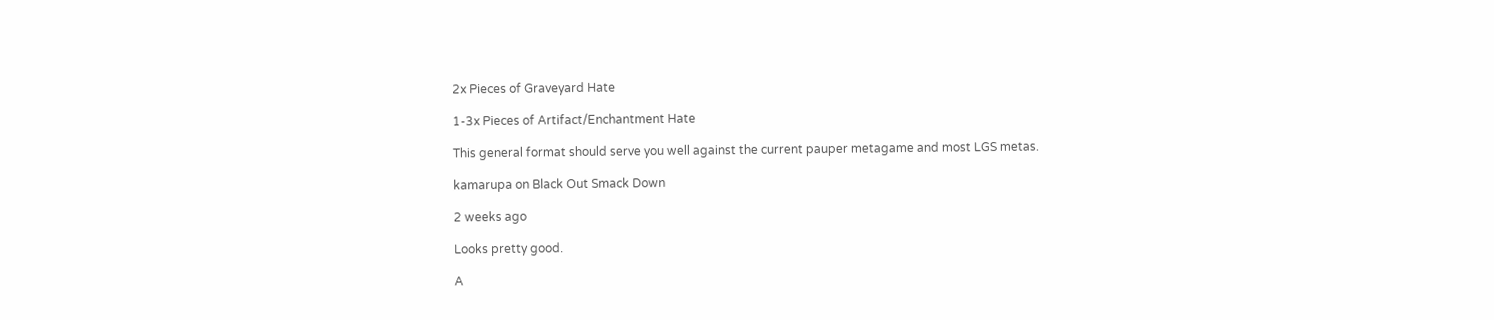2x Pieces of Graveyard Hate

1-3x Pieces of Artifact/Enchantment Hate

This general format should serve you well against the current pauper metagame and most LGS metas.

kamarupa on Black Out Smack Down

2 weeks ago

Looks pretty good.

A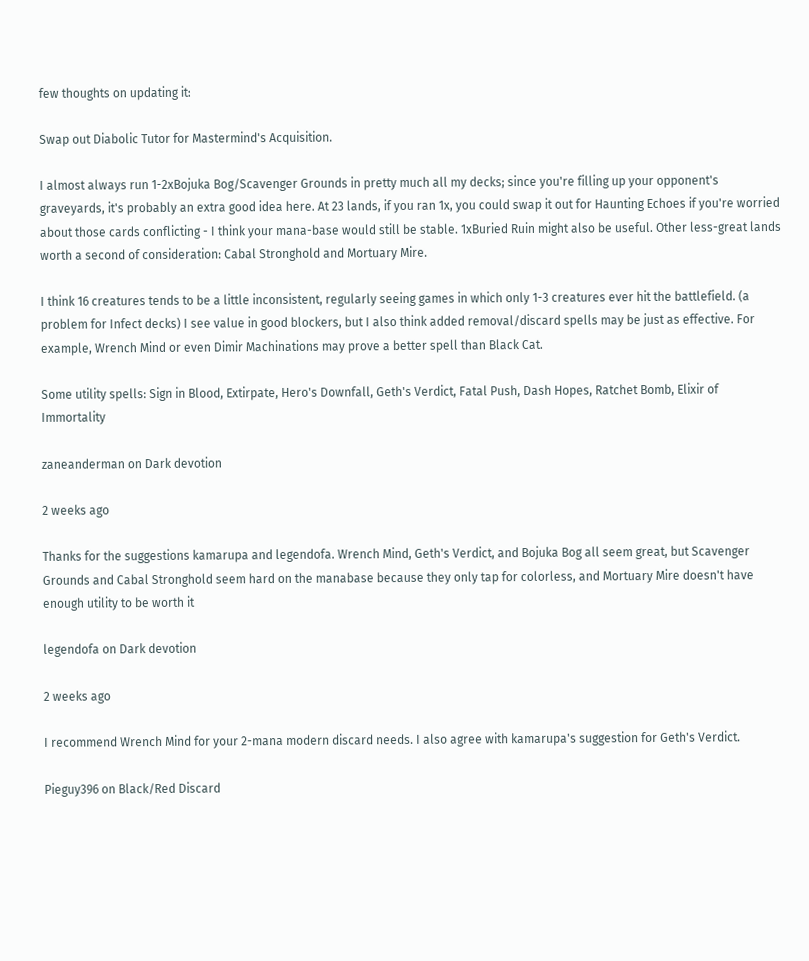few thoughts on updating it:

Swap out Diabolic Tutor for Mastermind's Acquisition.

I almost always run 1-2xBojuka Bog/Scavenger Grounds in pretty much all my decks; since you're filling up your opponent's graveyards, it's probably an extra good idea here. At 23 lands, if you ran 1x, you could swap it out for Haunting Echoes if you're worried about those cards conflicting - I think your mana-base would still be stable. 1xBuried Ruin might also be useful. Other less-great lands worth a second of consideration: Cabal Stronghold and Mortuary Mire.

I think 16 creatures tends to be a little inconsistent, regularly seeing games in which only 1-3 creatures ever hit the battlefield. (a problem for Infect decks) I see value in good blockers, but I also think added removal/discard spells may be just as effective. For example, Wrench Mind or even Dimir Machinations may prove a better spell than Black Cat.

Some utility spells: Sign in Blood, Extirpate, Hero's Downfall, Geth's Verdict, Fatal Push, Dash Hopes, Ratchet Bomb, Elixir of Immortality

zaneanderman on Dark devotion

2 weeks ago

Thanks for the suggestions kamarupa and legendofa. Wrench Mind, Geth's Verdict, and Bojuka Bog all seem great, but Scavenger Grounds and Cabal Stronghold seem hard on the manabase because they only tap for colorless, and Mortuary Mire doesn't have enough utility to be worth it

legendofa on Dark devotion

2 weeks ago

I recommend Wrench Mind for your 2-mana modern discard needs. I also agree with kamarupa's suggestion for Geth's Verdict.

Pieguy396 on Black/Red Discard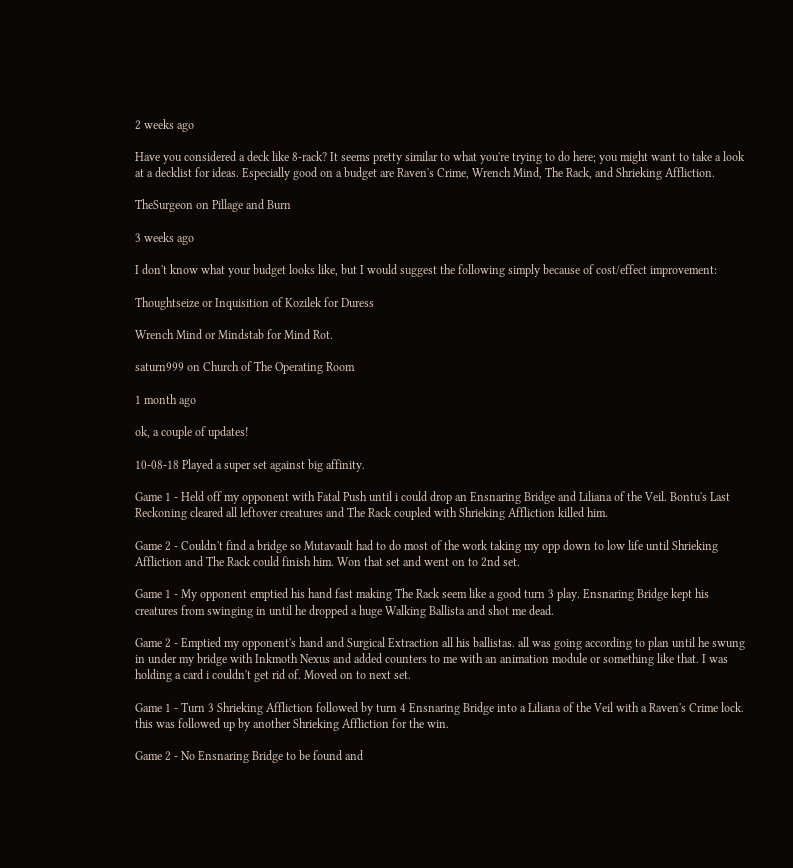2 weeks ago

Have you considered a deck like 8-rack? It seems pretty similar to what you're trying to do here; you might want to take a look at a decklist for ideas. Especially good on a budget are Raven's Crime, Wrench Mind, The Rack, and Shrieking Affliction.

TheSurgeon on Pillage and Burn

3 weeks ago

I don't know what your budget looks like, but I would suggest the following simply because of cost/effect improvement:

Thoughtseize or Inquisition of Kozilek for Duress

Wrench Mind or Mindstab for Mind Rot.

saturn999 on Church of The Operating Room

1 month ago

ok, a couple of updates!

10-08-18 Played a super set against big affinity.

Game 1 - Held off my opponent with Fatal Push until i could drop an Ensnaring Bridge and Liliana of the Veil. Bontu's Last Reckoning cleared all leftover creatures and The Rack coupled with Shrieking Affliction killed him.

Game 2 - Couldn't find a bridge so Mutavault had to do most of the work taking my opp down to low life until Shrieking Affliction and The Rack could finish him. Won that set and went on to 2nd set.

Game 1 - My opponent emptied his hand fast making The Rack seem like a good turn 3 play. Ensnaring Bridge kept his creatures from swinging in until he dropped a huge Walking Ballista and shot me dead.

Game 2 - Emptied my opponent's hand and Surgical Extraction all his ballistas. all was going according to plan until he swung in under my bridge with Inkmoth Nexus and added counters to me with an animation module or something like that. I was holding a card i couldn't get rid of. Moved on to next set.

Game 1 - Turn 3 Shrieking Affliction followed by turn 4 Ensnaring Bridge into a Liliana of the Veil with a Raven's Crime lock. this was followed up by another Shrieking Affliction for the win.

Game 2 - No Ensnaring Bridge to be found and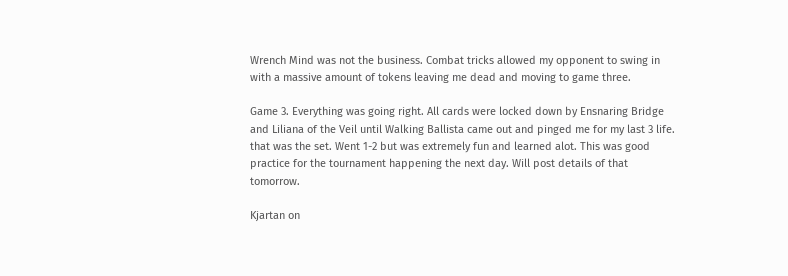Wrench Mind was not the business. Combat tricks allowed my opponent to swing in with a massive amount of tokens leaving me dead and moving to game three.

Game 3. Everything was going right. All cards were locked down by Ensnaring Bridge and Liliana of the Veil until Walking Ballista came out and pinged me for my last 3 life. that was the set. Went 1-2 but was extremely fun and learned alot. This was good practice for the tournament happening the next day. Will post details of that tomorrow.

Kjartan on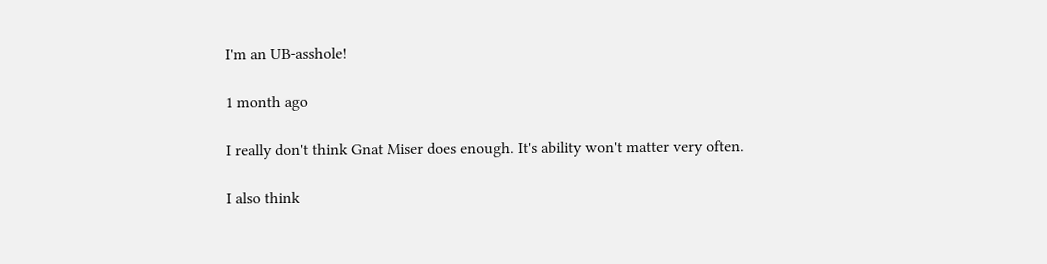I'm an UB-asshole!

1 month ago

I really don't think Gnat Miser does enough. It's ability won't matter very often.

I also think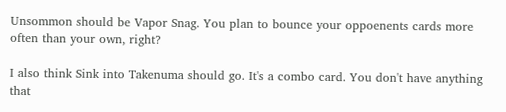Unsommon should be Vapor Snag. You plan to bounce your oppoenents cards more often than your own, right?

I also think Sink into Takenuma should go. It's a combo card. You don't have anything that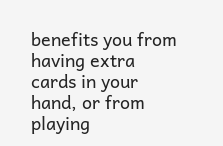benefits you from having extra cards in your hand, or from playing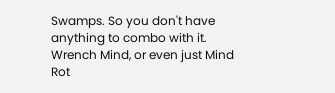Swamps. So you don't have anything to combo with it. Wrench Mind, or even just Mind Rot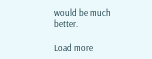would be much better.

Load more